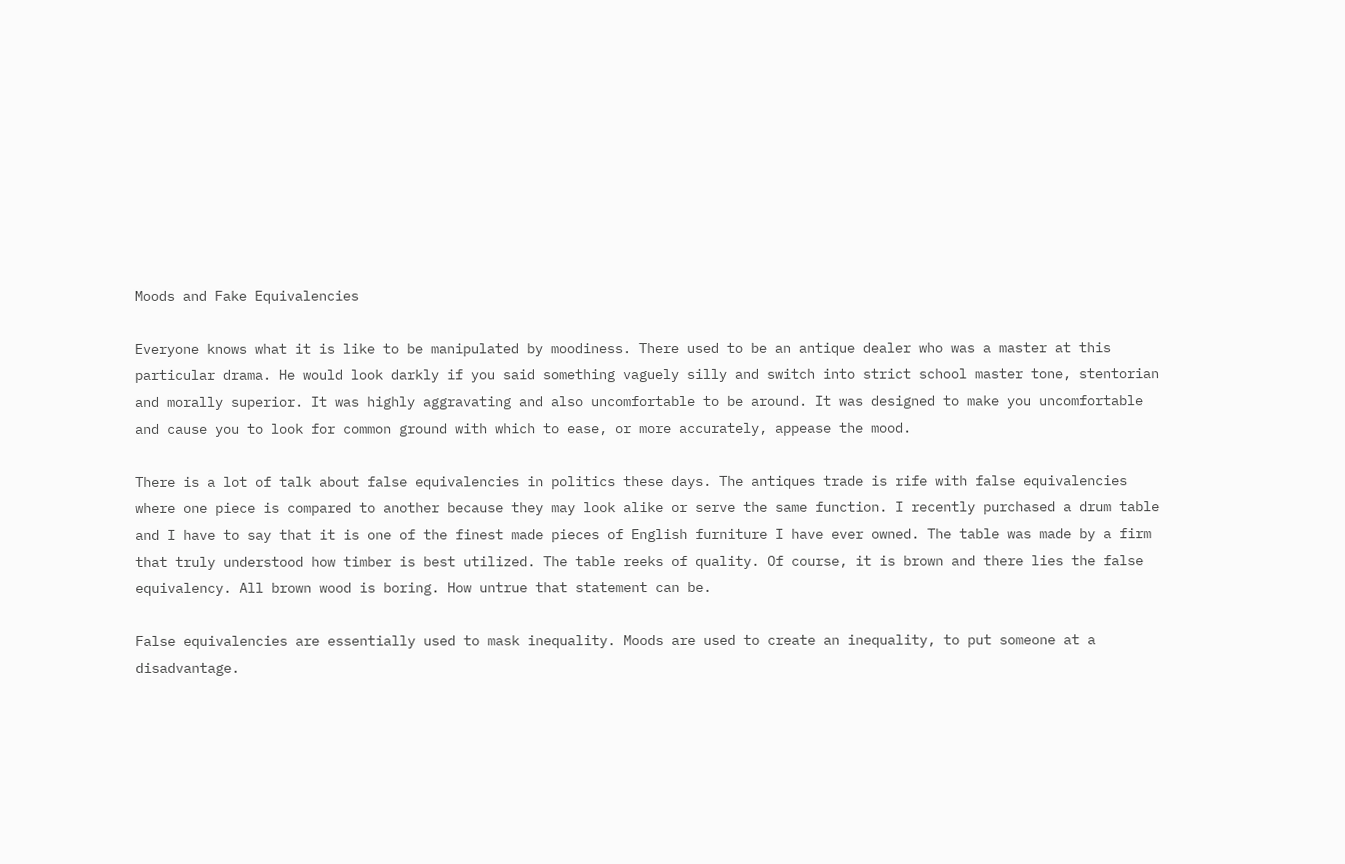Moods and Fake Equivalencies

Everyone knows what it is like to be manipulated by moodiness. There used to be an antique dealer who was a master at this particular drama. He would look darkly if you said something vaguely silly and switch into strict school master tone, stentorian and morally superior. It was highly aggravating and also uncomfortable to be around. It was designed to make you uncomfortable and cause you to look for common ground with which to ease, or more accurately, appease the mood.

There is a lot of talk about false equivalencies in politics these days. The antiques trade is rife with false equivalencies where one piece is compared to another because they may look alike or serve the same function. I recently purchased a drum table and I have to say that it is one of the finest made pieces of English furniture I have ever owned. The table was made by a firm that truly understood how timber is best utilized. The table reeks of quality. Of course, it is brown and there lies the false equivalency. All brown wood is boring. How untrue that statement can be.

False equivalencies are essentially used to mask inequality. Moods are used to create an inequality, to put someone at a disadvantage.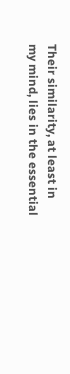Their similarity, at least in my mind, lies in the essential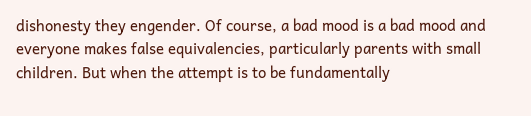dishonesty they engender. Of course, a bad mood is a bad mood and everyone makes false equivalencies, particularly parents with small children. But when the attempt is to be fundamentally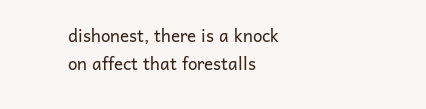dishonest, there is a knock on affect that forestalls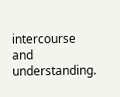intercourse and understanding.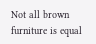Not all brown furniture is equal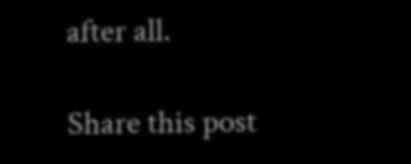after all.

Share this post